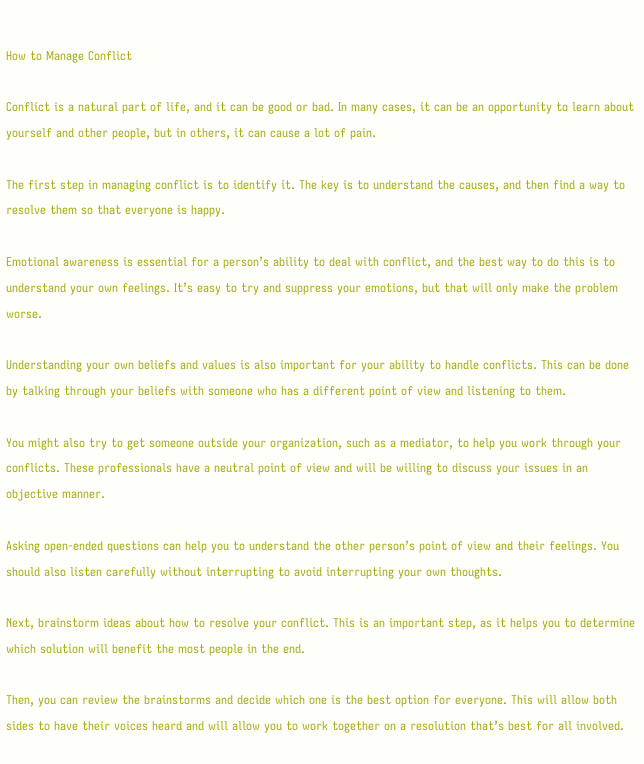How to Manage Conflict

Conflict is a natural part of life, and it can be good or bad. In many cases, it can be an opportunity to learn about yourself and other people, but in others, it can cause a lot of pain.

The first step in managing conflict is to identify it. The key is to understand the causes, and then find a way to resolve them so that everyone is happy.

Emotional awareness is essential for a person’s ability to deal with conflict, and the best way to do this is to understand your own feelings. It’s easy to try and suppress your emotions, but that will only make the problem worse.

Understanding your own beliefs and values is also important for your ability to handle conflicts. This can be done by talking through your beliefs with someone who has a different point of view and listening to them.

You might also try to get someone outside your organization, such as a mediator, to help you work through your conflicts. These professionals have a neutral point of view and will be willing to discuss your issues in an objective manner.

Asking open-ended questions can help you to understand the other person’s point of view and their feelings. You should also listen carefully without interrupting to avoid interrupting your own thoughts.

Next, brainstorm ideas about how to resolve your conflict. This is an important step, as it helps you to determine which solution will benefit the most people in the end.

Then, you can review the brainstorms and decide which one is the best option for everyone. This will allow both sides to have their voices heard and will allow you to work together on a resolution that’s best for all involved.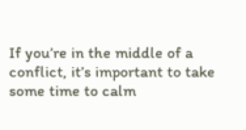If you’re in the middle of a conflict, it’s important to take some time to calm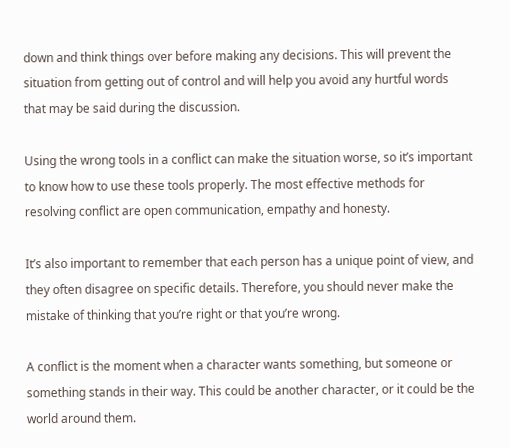down and think things over before making any decisions. This will prevent the situation from getting out of control and will help you avoid any hurtful words that may be said during the discussion.

Using the wrong tools in a conflict can make the situation worse, so it’s important to know how to use these tools properly. The most effective methods for resolving conflict are open communication, empathy and honesty.

It’s also important to remember that each person has a unique point of view, and they often disagree on specific details. Therefore, you should never make the mistake of thinking that you’re right or that you’re wrong.

A conflict is the moment when a character wants something, but someone or something stands in their way. This could be another character, or it could be the world around them.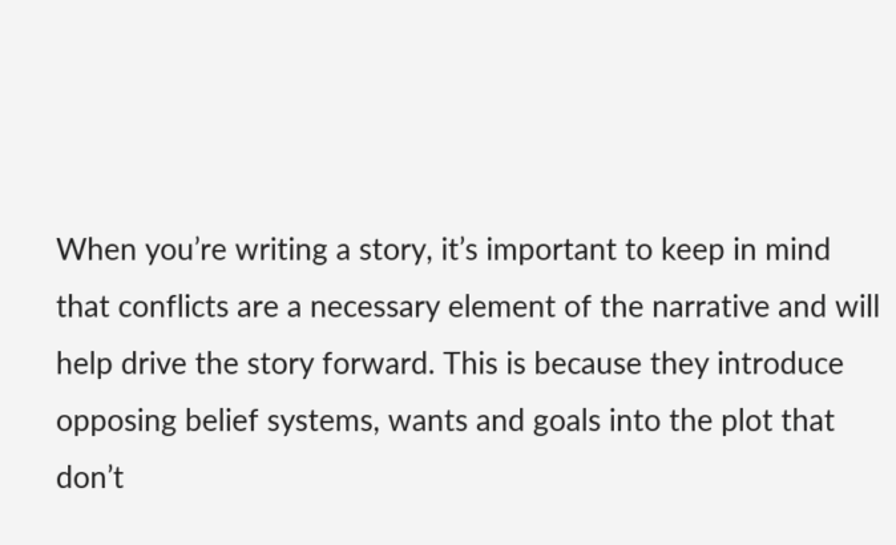When you’re writing a story, it’s important to keep in mind that conflicts are a necessary element of the narrative and will help drive the story forward. This is because they introduce opposing belief systems, wants and goals into the plot that don’t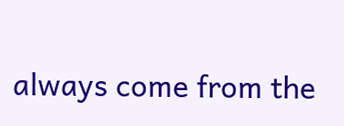always come from the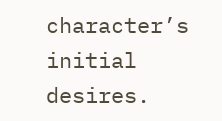character’s initial desires.